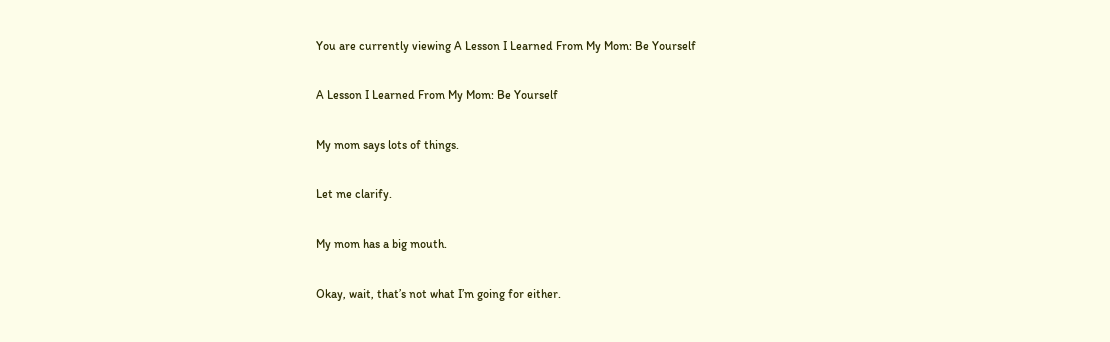You are currently viewing A Lesson I Learned From My Mom: Be Yourself

A Lesson I Learned From My Mom: Be Yourself

My mom says lots of things.

Let me clarify.

My mom has a big mouth.

Okay, wait, that’s not what I’m going for either.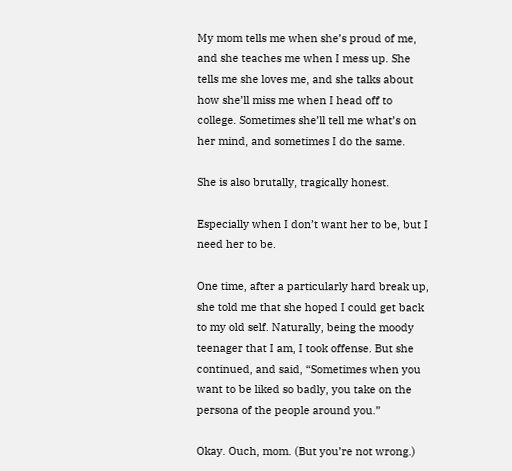My mom tells me when she’s proud of me, and she teaches me when I mess up. She tells me she loves me, and she talks about how she’ll miss me when I head off to college. Sometimes she’ll tell me what’s on her mind, and sometimes I do the same.

She is also brutally, tragically honest.

Especially when I don’t want her to be, but I need her to be.

One time, after a particularly hard break up, she told me that she hoped I could get back to my old self. Naturally, being the moody teenager that I am, I took offense. But she continued, and said, “Sometimes when you want to be liked so badly, you take on the persona of the people around you.”

Okay. Ouch, mom. (But you’re not wrong.)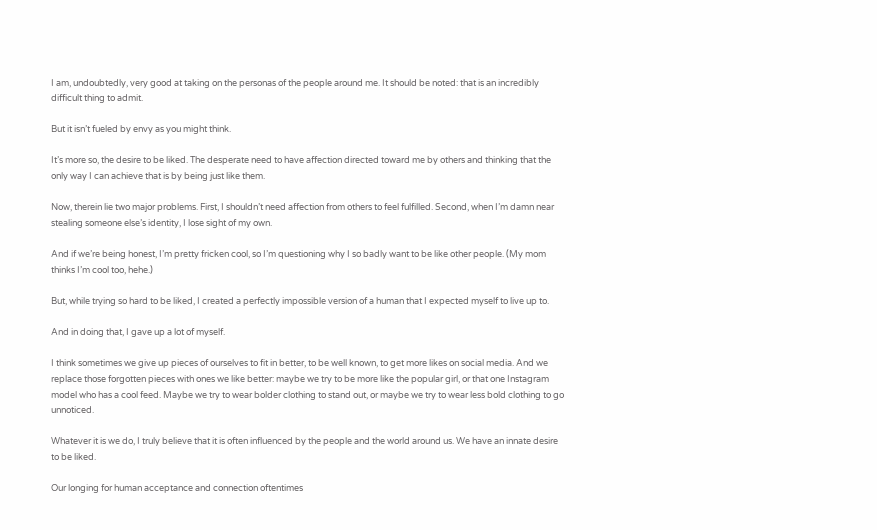I am, undoubtedly, very good at taking on the personas of the people around me. It should be noted: that is an incredibly difficult thing to admit.

But it isn’t fueled by envy as you might think.

It’s more so, the desire to be liked. The desperate need to have affection directed toward me by others and thinking that the only way I can achieve that is by being just like them.

Now, therein lie two major problems. First, I shouldn’t need affection from others to feel fulfilled. Second, when I’m damn near stealing someone else’s identity, I lose sight of my own.

And if we’re being honest, I’m pretty fricken cool, so I’m questioning why I so badly want to be like other people. (My mom thinks I’m cool too, hehe.)

But, while trying so hard to be liked, I created a perfectly impossible version of a human that I expected myself to live up to.

And in doing that, I gave up a lot of myself.

I think sometimes we give up pieces of ourselves to fit in better, to be well known, to get more likes on social media. And we replace those forgotten pieces with ones we like better: maybe we try to be more like the popular girl, or that one Instagram model who has a cool feed. Maybe we try to wear bolder clothing to stand out, or maybe we try to wear less bold clothing to go unnoticed.

Whatever it is we do, I truly believe that it is often influenced by the people and the world around us. We have an innate desire to be liked.

Our longing for human acceptance and connection oftentimes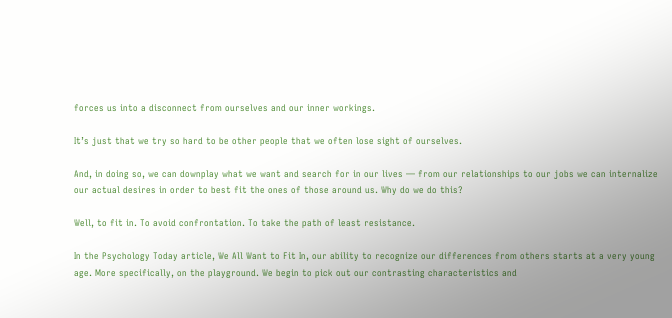forces us into a disconnect from ourselves and our inner workings.

It’s just that we try so hard to be other people that we often lose sight of ourselves.

And, in doing so, we can downplay what we want and search for in our lives — from our relationships to our jobs we can internalize our actual desires in order to best fit the ones of those around us. Why do we do this?

Well, to fit in. To avoid confrontation. To take the path of least resistance.

In the Psychology Today article, We All Want to Fit In, our ability to recognize our differences from others starts at a very young age. More specifically, on the playground. We begin to pick out our contrasting characteristics and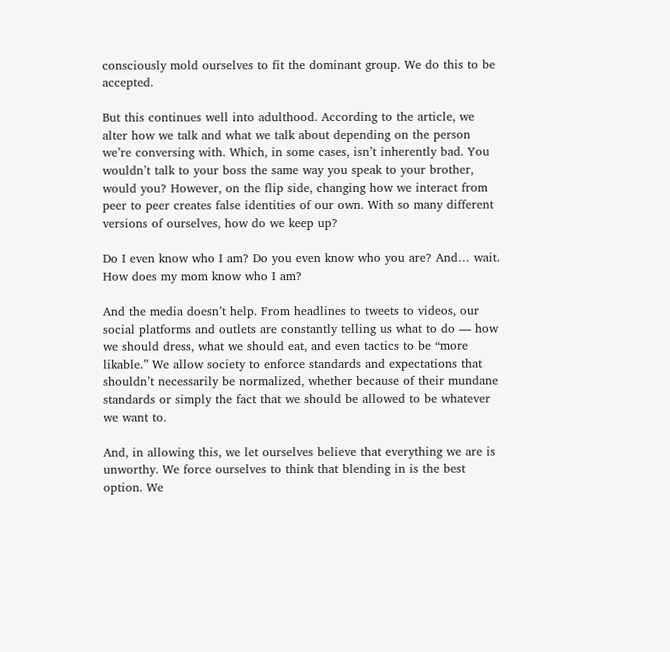consciously mold ourselves to fit the dominant group. We do this to be accepted.

But this continues well into adulthood. According to the article, we alter how we talk and what we talk about depending on the person we’re conversing with. Which, in some cases, isn’t inherently bad. You wouldn’t talk to your boss the same way you speak to your brother, would you? However, on the flip side, changing how we interact from peer to peer creates false identities of our own. With so many different versions of ourselves, how do we keep up?

Do I even know who I am? Do you even know who you are? And… wait. How does my mom know who I am?

And the media doesn’t help. From headlines to tweets to videos, our social platforms and outlets are constantly telling us what to do — how we should dress, what we should eat, and even tactics to be “more likable.” We allow society to enforce standards and expectations that shouldn’t necessarily be normalized, whether because of their mundane standards or simply the fact that we should be allowed to be whatever we want to.

And, in allowing this, we let ourselves believe that everything we are is unworthy. We force ourselves to think that blending in is the best option. We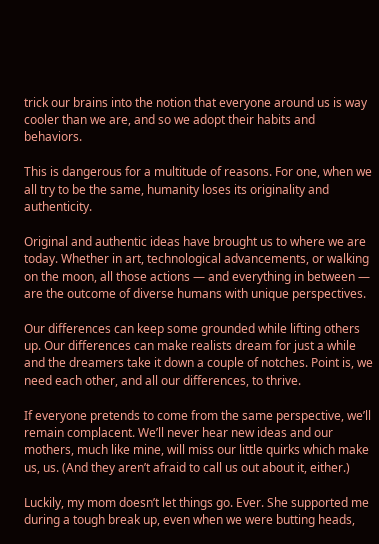trick our brains into the notion that everyone around us is way cooler than we are, and so we adopt their habits and behaviors.

This is dangerous for a multitude of reasons. For one, when we all try to be the same, humanity loses its originality and authenticity.

Original and authentic ideas have brought us to where we are today. Whether in art, technological advancements, or walking on the moon, all those actions — and everything in between — are the outcome of diverse humans with unique perspectives.

Our differences can keep some grounded while lifting others up. Our differences can make realists dream for just a while and the dreamers take it down a couple of notches. Point is, we need each other, and all our differences, to thrive.

If everyone pretends to come from the same perspective, we’ll remain complacent. We’ll never hear new ideas and our mothers, much like mine, will miss our little quirks which make us, us. (And they aren’t afraid to call us out about it, either.)

Luckily, my mom doesn’t let things go. Ever. She supported me during a tough break up, even when we were butting heads,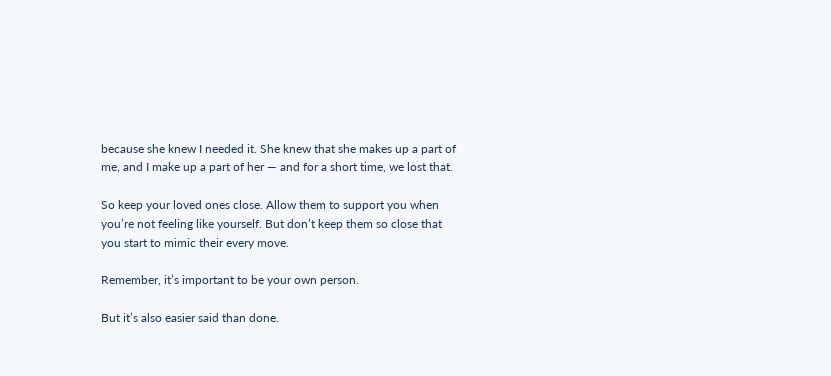because she knew I needed it. She knew that she makes up a part of me, and I make up a part of her — and for a short time, we lost that.

So keep your loved ones close. Allow them to support you when you’re not feeling like yourself. But don’t keep them so close that you start to mimic their every move.

Remember, it’s important to be your own person.

But it’s also easier said than done.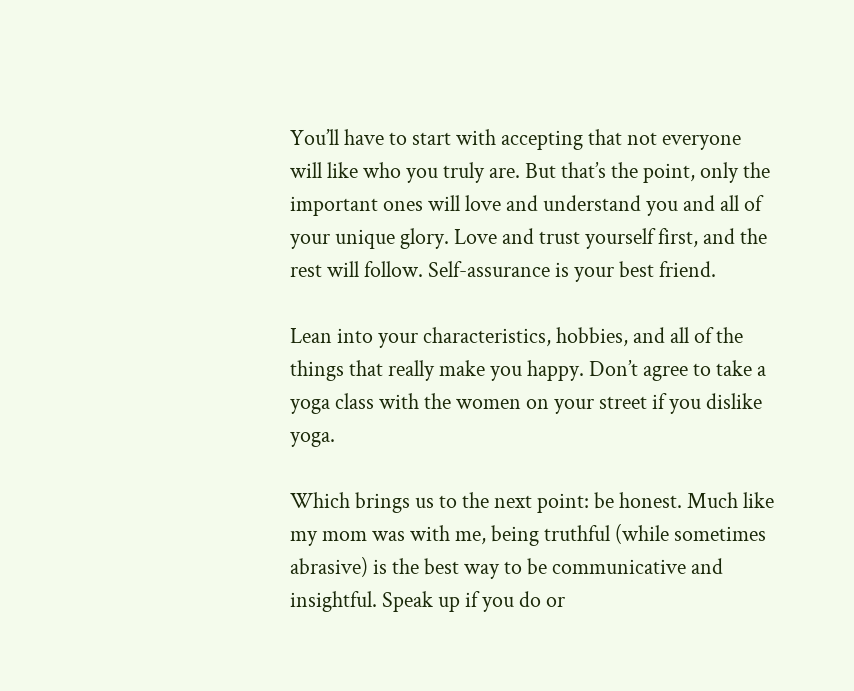You’ll have to start with accepting that not everyone will like who you truly are. But that’s the point, only the important ones will love and understand you and all of your unique glory. Love and trust yourself first, and the rest will follow. Self-assurance is your best friend.

Lean into your characteristics, hobbies, and all of the things that really make you happy. Don’t agree to take a yoga class with the women on your street if you dislike yoga.

Which brings us to the next point: be honest. Much like my mom was with me, being truthful (while sometimes abrasive) is the best way to be communicative and insightful. Speak up if you do or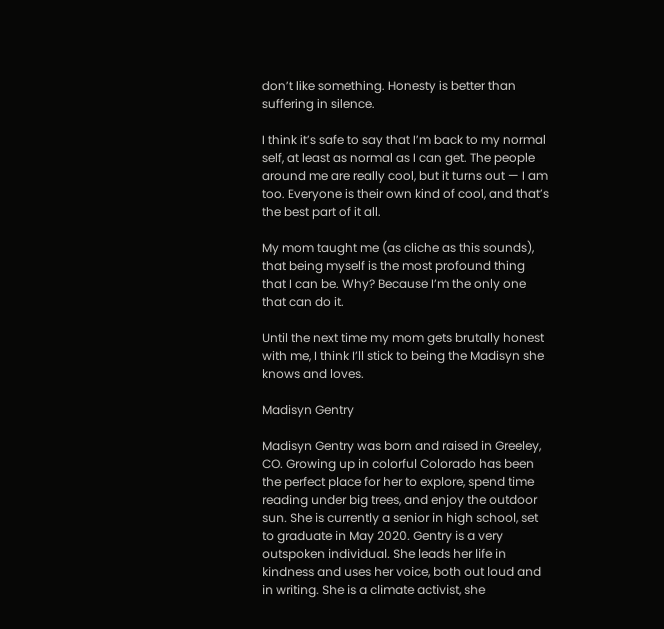don’t like something. Honesty is better than suffering in silence.

I think it’s safe to say that I’m back to my normal self, at least as normal as I can get. The people around me are really cool, but it turns out — I am too. Everyone is their own kind of cool, and that’s the best part of it all.

My mom taught me (as cliche as this sounds), that being myself is the most profound thing that I can be. Why? Because I’m the only one that can do it.

Until the next time my mom gets brutally honest with me, I think I’ll stick to being the Madisyn she knows and loves.

Madisyn Gentry

Madisyn Gentry was born and raised in Greeley, CO. Growing up in colorful Colorado has been the perfect place for her to explore, spend time reading under big trees, and enjoy the outdoor sun. She is currently a senior in high school, set to graduate in May 2020. Gentry is a very outspoken individual. She leads her life in kindness and uses her voice, both out loud and in writing. She is a climate activist, she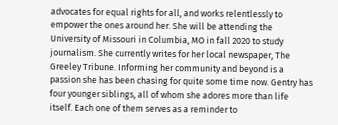advocates for equal rights for all, and works relentlessly to empower the ones around her. She will be attending the University of Missouri in Columbia, MO in fall 2020 to study journalism. She currently writes for her local newspaper, The Greeley Tribune. Informing her community and beyond is a passion she has been chasing for quite some time now. Gentry has four younger siblings, all of whom she adores more than life itself. Each one of them serves as a reminder to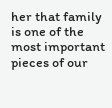her that family is one of the most important pieces of our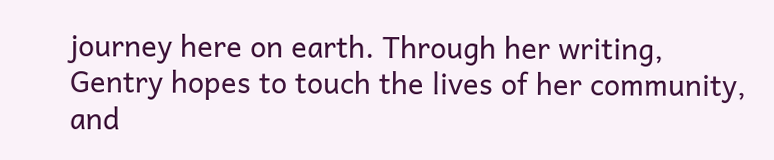journey here on earth. Through her writing, Gentry hopes to touch the lives of her community, and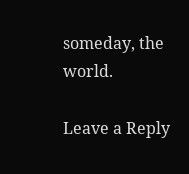someday, the world.

Leave a Reply